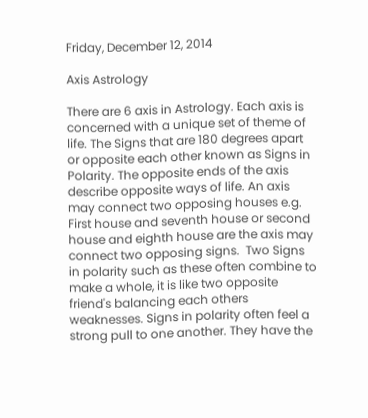Friday, December 12, 2014

Axis Astrology

There are 6 axis in Astrology. Each axis is concerned with a unique set of theme of life. The Signs that are 180 degrees apart or opposite each other known as Signs in Polarity. The opposite ends of the axis describe opposite ways of life. An axis may connect two opposing houses e.g. First house and seventh house or second house and eighth house are the axis may connect two opposing signs.  Two Signs in polarity such as these often combine to make a whole, it is like two opposite friend's balancing each others weaknesses. Signs in polarity often feel a strong pull to one another. They have the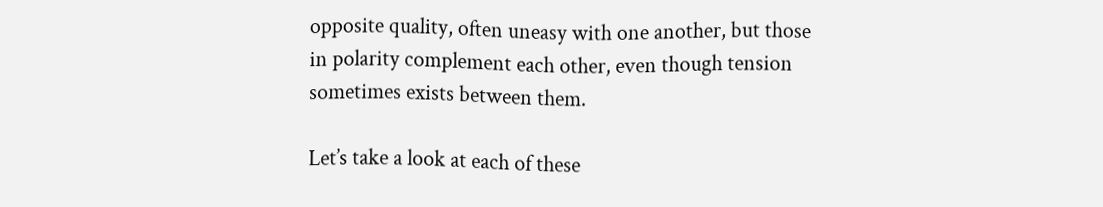opposite quality, often uneasy with one another, but those in polarity complement each other, even though tension sometimes exists between them.

Let’s take a look at each of these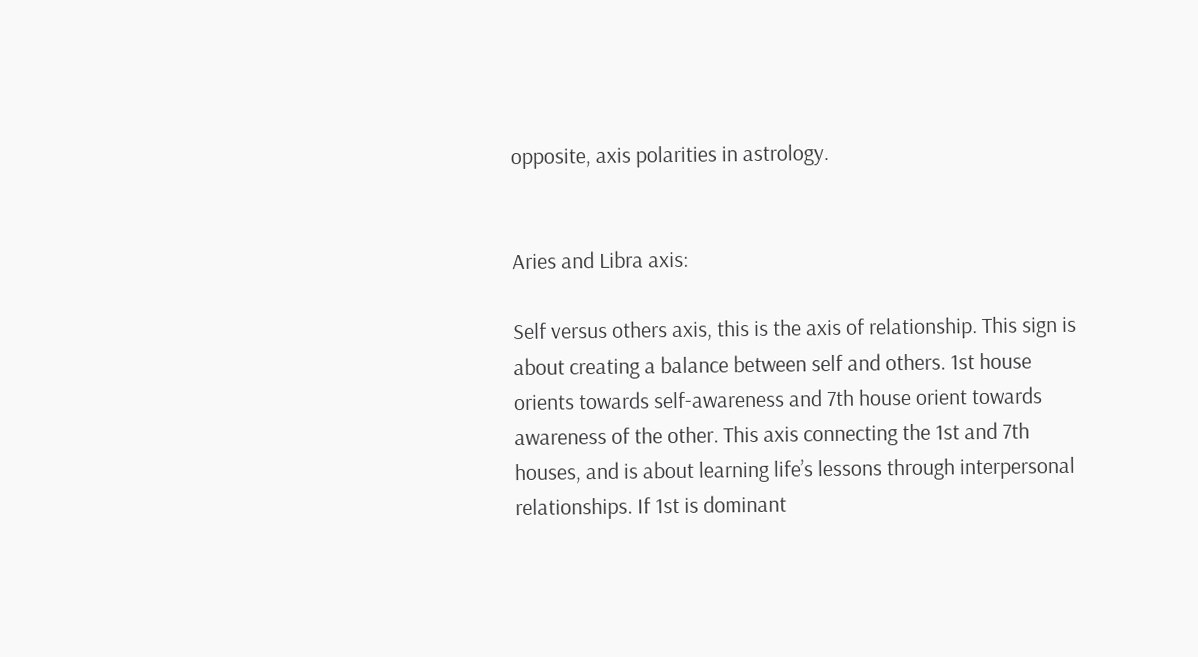opposite, axis polarities in astrology.


Aries and Libra axis:

Self versus others axis, this is the axis of relationship. This sign is about creating a balance between self and others. 1st house orients towards self-awareness and 7th house orient towards awareness of the other. This axis connecting the 1st and 7th houses, and is about learning life’s lessons through interpersonal relationships. If 1st is dominant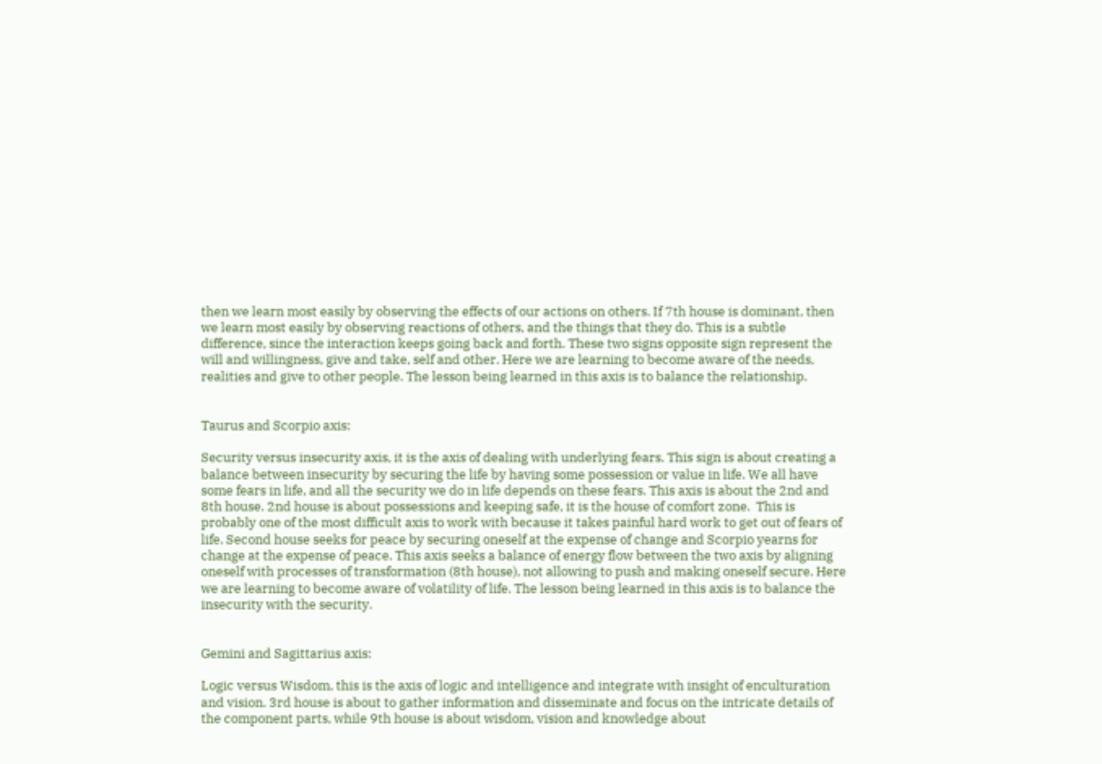then we learn most easily by observing the effects of our actions on others. If 7th house is dominant, then we learn most easily by observing reactions of others, and the things that they do. This is a subtle difference, since the interaction keeps going back and forth. These two signs opposite sign represent the will and willingness, give and take, self and other. Here we are learning to become aware of the needs, realities and give to other people. The lesson being learned in this axis is to balance the relationship.


Taurus and Scorpio axis:

Security versus insecurity axis, it is the axis of dealing with underlying fears. This sign is about creating a balance between insecurity by securing the life by having some possession or value in life. We all have some fears in life, and all the security we do in life depends on these fears. This axis is about the 2nd and 8th house. 2nd house is about possessions and keeping safe, it is the house of comfort zone.  This is probably one of the most difficult axis to work with because it takes painful hard work to get out of fears of life. Second house seeks for peace by securing oneself at the expense of change and Scorpio yearns for change at the expense of peace. This axis seeks a balance of energy flow between the two axis by aligning oneself with processes of transformation (8th house), not allowing to push and making oneself secure. Here we are learning to become aware of volatility of life. The lesson being learned in this axis is to balance the insecurity with the security.


Gemini and Sagittarius axis:

Logic versus Wisdom, this is the axis of logic and intelligence and integrate with insight of enculturation and vision. 3rd house is about to gather information and disseminate and focus on the intricate details of the component parts, while 9th house is about wisdom, vision and knowledge about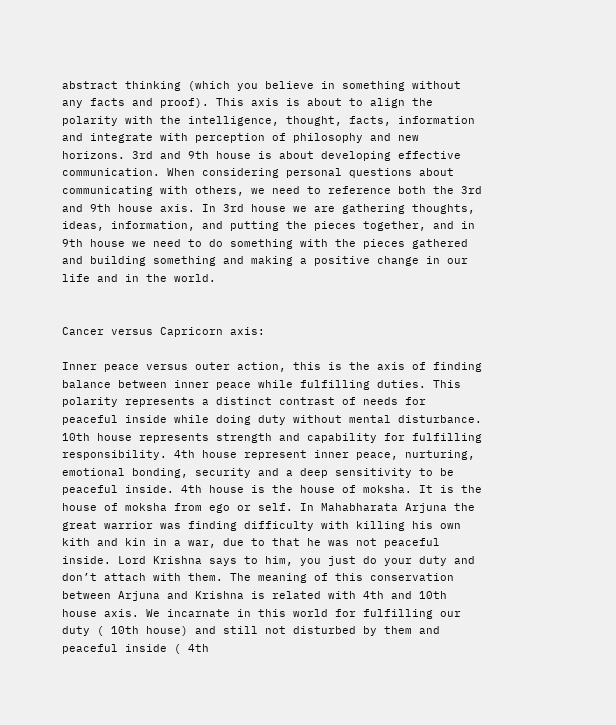abstract thinking (which you believe in something without any facts and proof). This axis is about to align the polarity with the intelligence, thought, facts, information and integrate with perception of philosophy and new horizons. 3rd and 9th house is about developing effective communication. When considering personal questions about communicating with others, we need to reference both the 3rd and 9th house axis. In 3rd house we are gathering thoughts, ideas, information, and putting the pieces together, and in 9th house we need to do something with the pieces gathered and building something and making a positive change in our life and in the world.


Cancer versus Capricorn axis:

Inner peace versus outer action, this is the axis of finding balance between inner peace while fulfilling duties. This polarity represents a distinct contrast of needs for peaceful inside while doing duty without mental disturbance. 10th house represents strength and capability for fulfilling responsibility. 4th house represent inner peace, nurturing, emotional bonding, security and a deep sensitivity to be peaceful inside. 4th house is the house of moksha. It is the house of moksha from ego or self. In Mahabharata Arjuna the great warrior was finding difficulty with killing his own kith and kin in a war, due to that he was not peaceful inside. Lord Krishna says to him, you just do your duty and don’t attach with them. The meaning of this conservation between Arjuna and Krishna is related with 4th and 10th house axis. We incarnate in this world for fulfilling our duty ( 10th house) and still not disturbed by them and peaceful inside ( 4th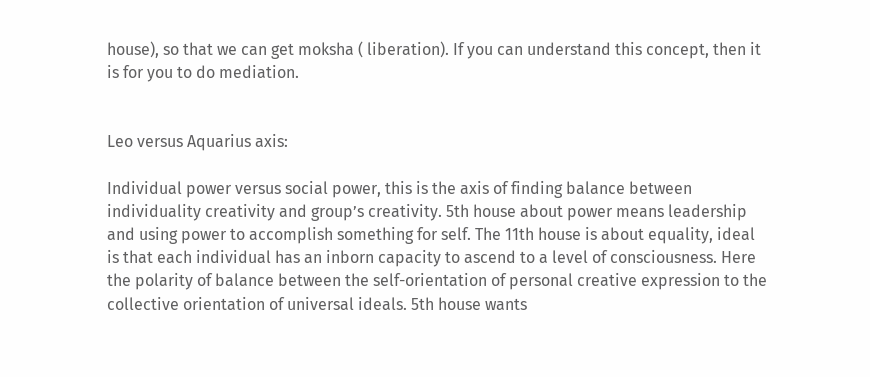house), so that we can get moksha ( liberation). If you can understand this concept, then it is for you to do mediation.


Leo versus Aquarius axis:

Individual power versus social power, this is the axis of finding balance between individuality creativity and group’s creativity. 5th house about power means leadership and using power to accomplish something for self. The 11th house is about equality, ideal is that each individual has an inborn capacity to ascend to a level of consciousness. Here the polarity of balance between the self-orientation of personal creative expression to the collective orientation of universal ideals. 5th house wants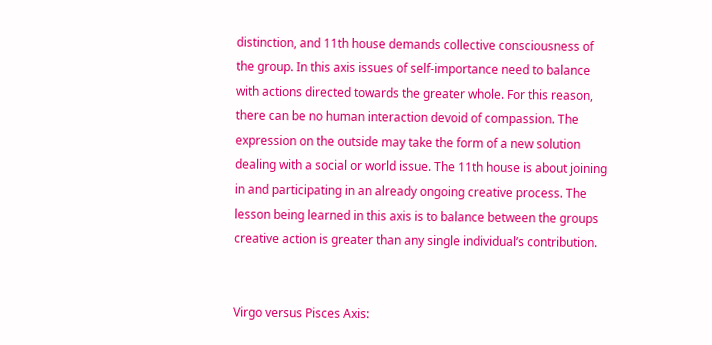distinction, and 11th house demands collective consciousness of the group. In this axis issues of self-importance need to balance with actions directed towards the greater whole. For this reason, there can be no human interaction devoid of compassion. The expression on the outside may take the form of a new solution dealing with a social or world issue. The 11th house is about joining in and participating in an already ongoing creative process. The lesson being learned in this axis is to balance between the groups creative action is greater than any single individual’s contribution.


Virgo versus Pisces Axis: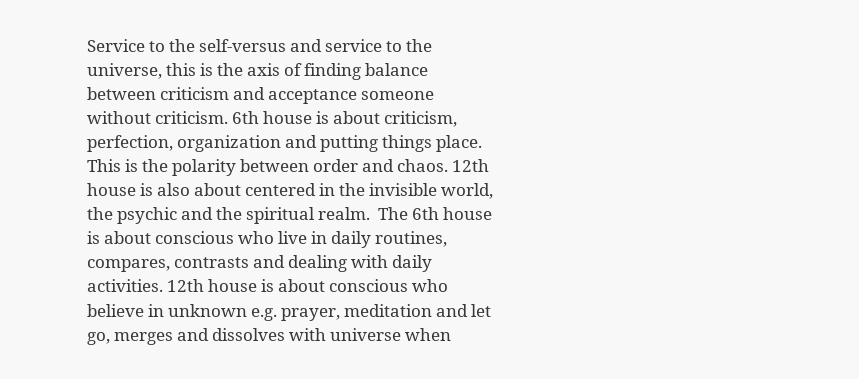Service to the self-versus and service to the universe, this is the axis of finding balance between criticism and acceptance someone without criticism. 6th house is about criticism, perfection, organization and putting things place. This is the polarity between order and chaos. 12th house is also about centered in the invisible world, the psychic and the spiritual realm.  The 6th house is about conscious who live in daily routines, compares, contrasts and dealing with daily activities. 12th house is about conscious who believe in unknown e.g. prayer, meditation and let go, merges and dissolves with universe when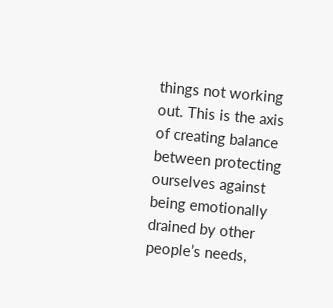things not working out. This is the axis of creating balance between protecting ourselves against being emotionally drained by other people’s needs,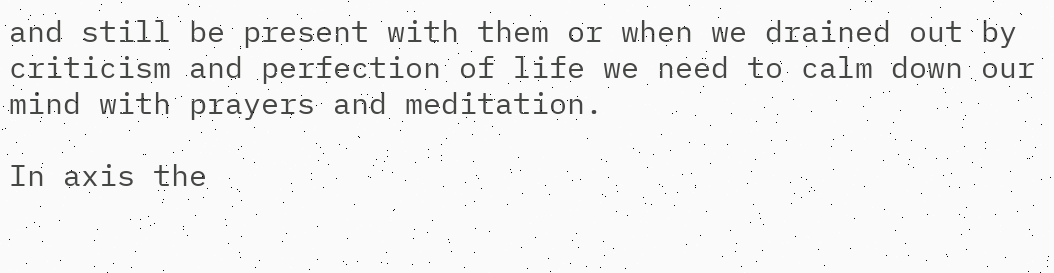and still be present with them or when we drained out by criticism and perfection of life we need to calm down our mind with prayers and meditation.

In axis the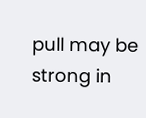pull may be strong in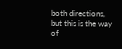both directions, but this is the way of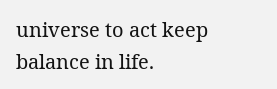universe to act keep balance in life.